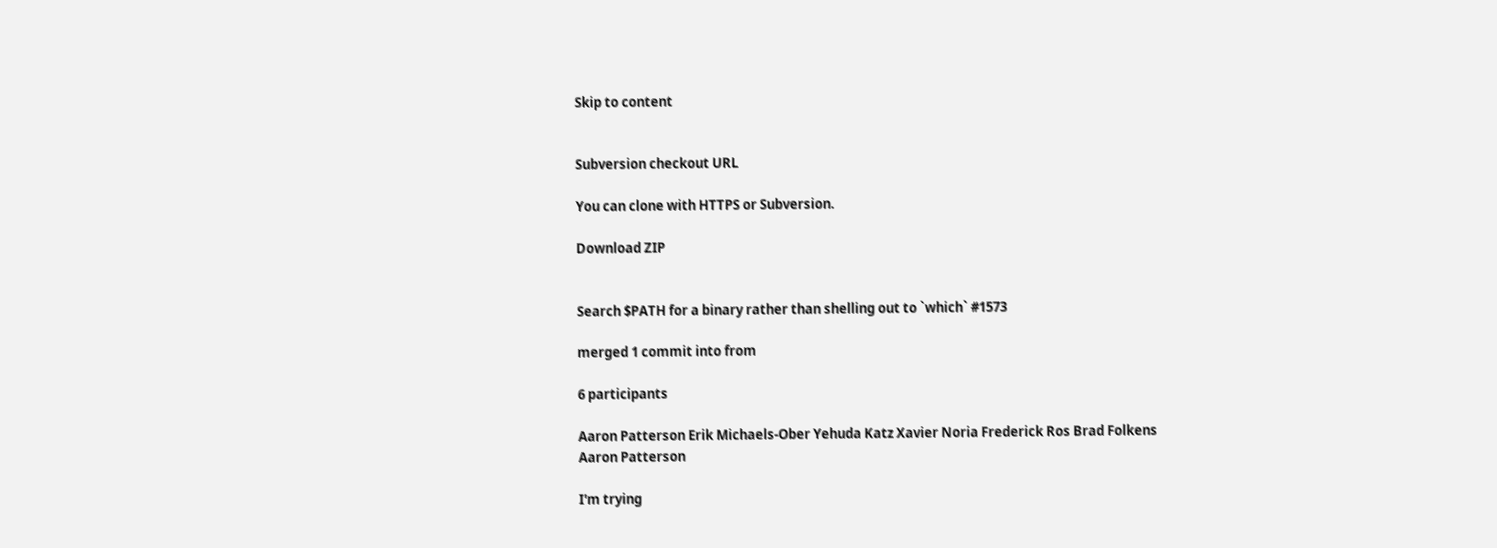Skip to content


Subversion checkout URL

You can clone with HTTPS or Subversion.

Download ZIP


Search $PATH for a binary rather than shelling out to `which` #1573

merged 1 commit into from

6 participants

Aaron Patterson Erik Michaels-Ober Yehuda Katz Xavier Noria Frederick Ros Brad Folkens
Aaron Patterson

I'm trying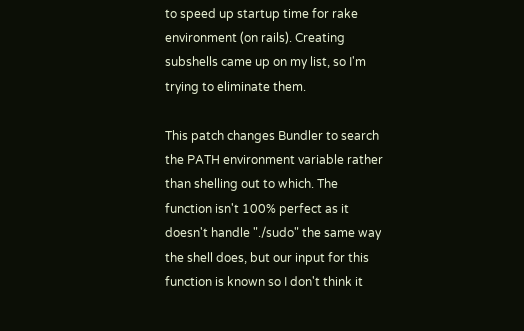to speed up startup time for rake environment (on rails). Creating subshells came up on my list, so I'm trying to eliminate them.

This patch changes Bundler to search the PATH environment variable rather than shelling out to which. The function isn't 100% perfect as it doesn't handle "./sudo" the same way the shell does, but our input for this function is known so I don't think it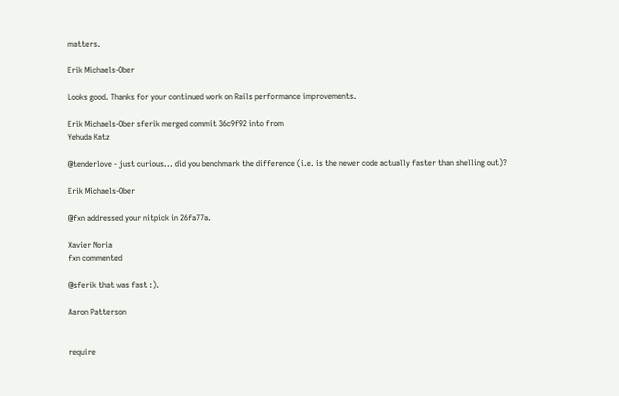matters.

Erik Michaels-Ober

Looks good. Thanks for your continued work on Rails performance improvements.

Erik Michaels-Ober sferik merged commit 36c9f92 into from
Yehuda Katz

@tenderlove - just curious... did you benchmark the difference (i.e. is the newer code actually faster than shelling out)?

Erik Michaels-Ober

@fxn addressed your nitpick in 26fa77a.

Xavier Noria
fxn commented

@sferik that was fast :).

Aaron Patterson


require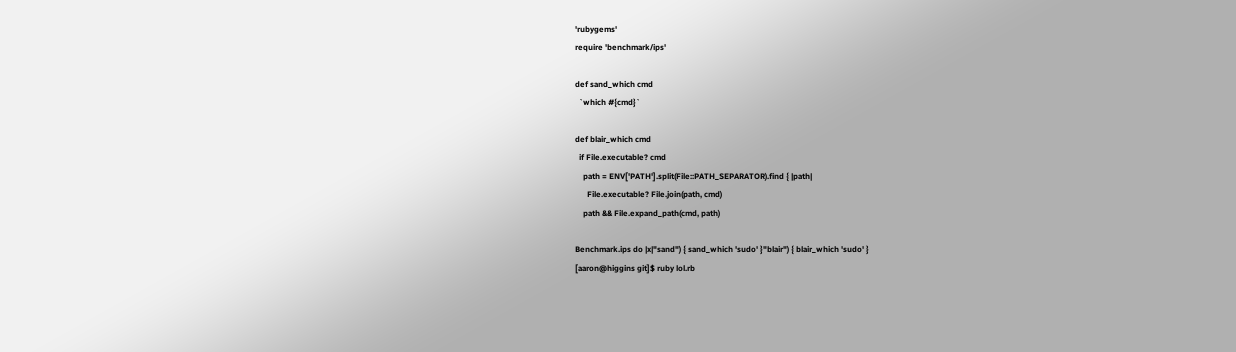'rubygems'
require 'benchmark/ips'

def sand_which cmd
  `which #{cmd}`

def blair_which cmd
  if File.executable? cmd
    path = ENV['PATH'].split(File::PATH_SEPARATOR).find { |path|
      File.executable? File.join(path, cmd)
    path && File.expand_path(cmd, path)

Benchmark.ips do |x|"sand") { sand_which 'sudo' }"blair") { blair_which 'sudo' }
[aaron@higgins git]$ ruby lol.rb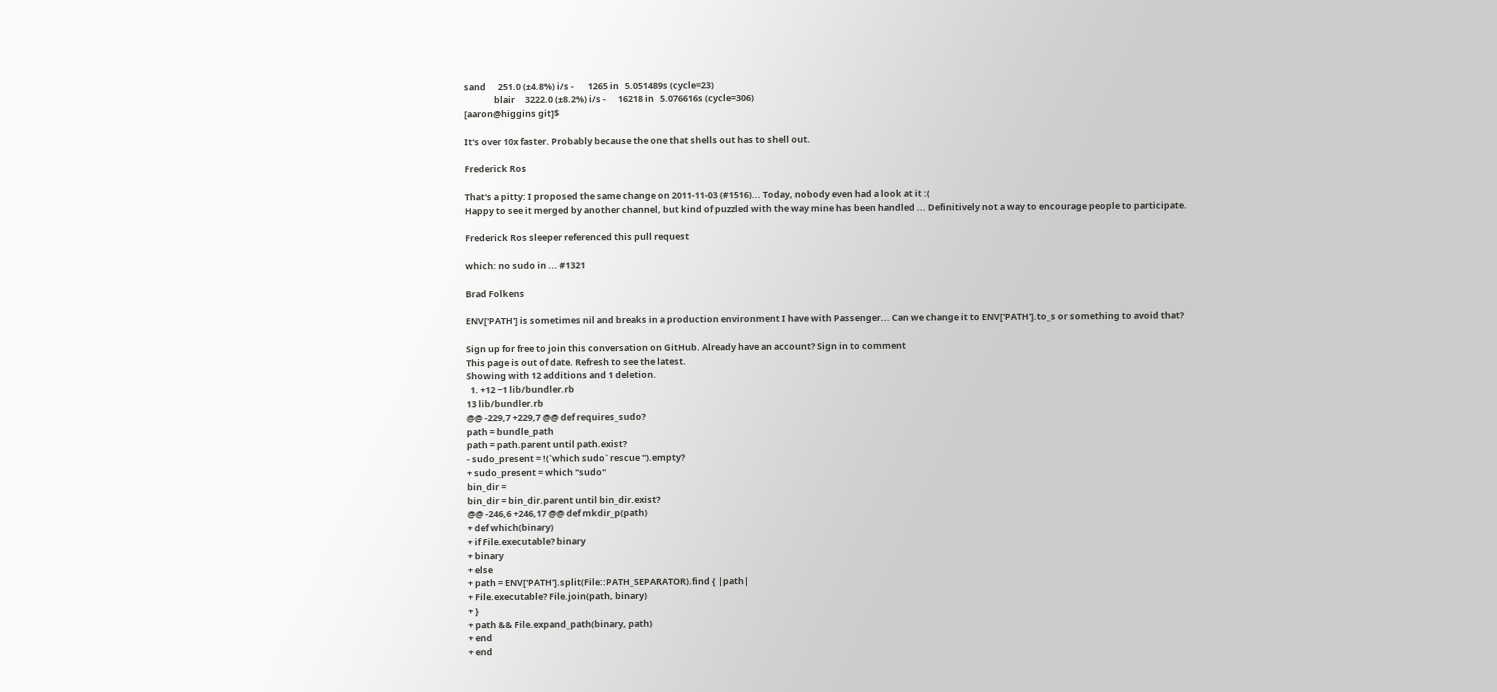sand      251.0 (±4.8%) i/s -       1265 in   5.051489s (cycle=23)
               blair     3222.0 (±8.2%) i/s -      16218 in   5.076616s (cycle=306)
[aaron@higgins git]$

It's over 10x faster. Probably because the one that shells out has to shell out.

Frederick Ros

That's a pitty: I proposed the same change on 2011-11-03 (#1516)... Today, nobody even had a look at it :(
Happy to see it merged by another channel, but kind of puzzled with the way mine has been handled ... Definitively not a way to encourage people to participate.

Frederick Ros sleeper referenced this pull request

which: no sudo in ... #1321

Brad Folkens

ENV['PATH'] is sometimes nil and breaks in a production environment I have with Passenger... Can we change it to ENV['PATH'].to_s or something to avoid that?

Sign up for free to join this conversation on GitHub. Already have an account? Sign in to comment
This page is out of date. Refresh to see the latest.
Showing with 12 additions and 1 deletion.
  1. +12 −1 lib/bundler.rb
13 lib/bundler.rb
@@ -229,7 +229,7 @@ def requires_sudo?
path = bundle_path
path = path.parent until path.exist?
- sudo_present = !(`which sudo` rescue '').empty?
+ sudo_present = which "sudo"
bin_dir =
bin_dir = bin_dir.parent until bin_dir.exist?
@@ -246,6 +246,17 @@ def mkdir_p(path)
+ def which(binary)
+ if File.executable? binary
+ binary
+ else
+ path = ENV['PATH'].split(File::PATH_SEPARATOR).find { |path|
+ File.executable? File.join(path, binary)
+ }
+ path && File.expand_path(binary, path)
+ end
+ end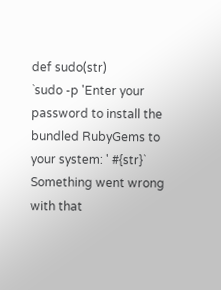def sudo(str)
`sudo -p 'Enter your password to install the bundled RubyGems to your system: ' #{str}`
Something went wrong with that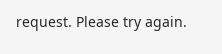request. Please try again.